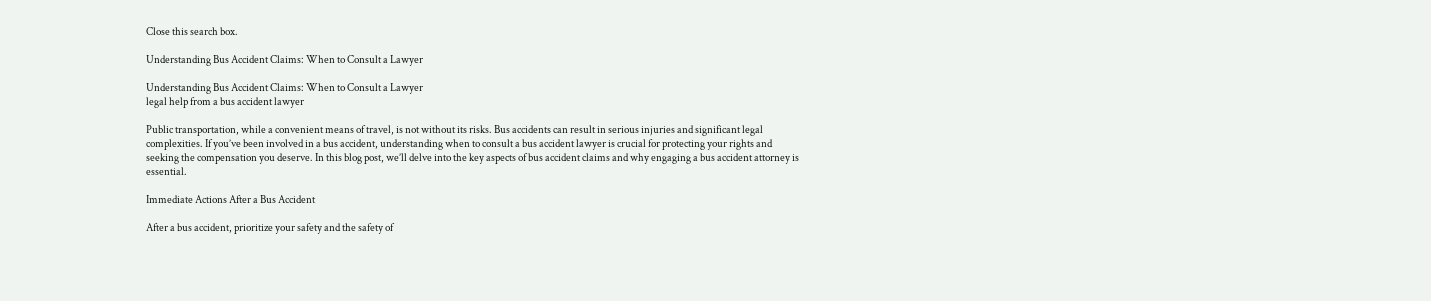Close this search box.

Understanding Bus Accident Claims: When to Consult a Lawyer

Understanding Bus Accident Claims: When to Consult a Lawyer
legal help from a bus accident lawyer

Public transportation, while a convenient means of travel, is not without its risks. Bus accidents can result in serious injuries and significant legal complexities. If you’ve been involved in a bus accident, understanding when to consult a bus accident lawyer is crucial for protecting your rights and seeking the compensation you deserve. In this blog post, we’ll delve into the key aspects of bus accident claims and why engaging a bus accident attorney is essential.

Immediate Actions After a Bus Accident

After a bus accident, prioritize your safety and the safety of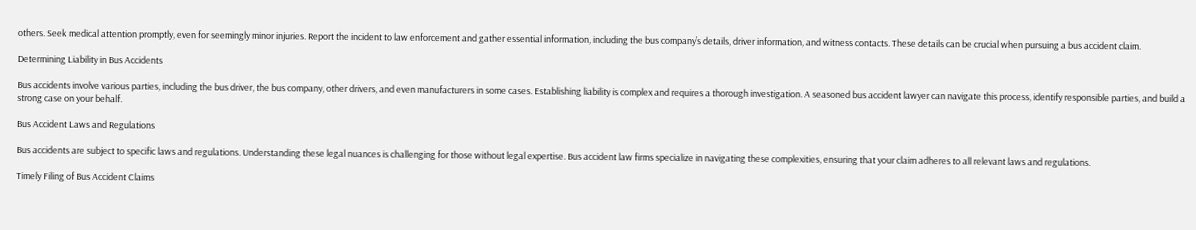others. Seek medical attention promptly, even for seemingly minor injuries. Report the incident to law enforcement and gather essential information, including the bus company’s details, driver information, and witness contacts. These details can be crucial when pursuing a bus accident claim.

Determining Liability in Bus Accidents

Bus accidents involve various parties, including the bus driver, the bus company, other drivers, and even manufacturers in some cases. Establishing liability is complex and requires a thorough investigation. A seasoned bus accident lawyer can navigate this process, identify responsible parties, and build a strong case on your behalf.

Bus Accident Laws and Regulations

Bus accidents are subject to specific laws and regulations. Understanding these legal nuances is challenging for those without legal expertise. Bus accident law firms specialize in navigating these complexities, ensuring that your claim adheres to all relevant laws and regulations.

Timely Filing of Bus Accident Claims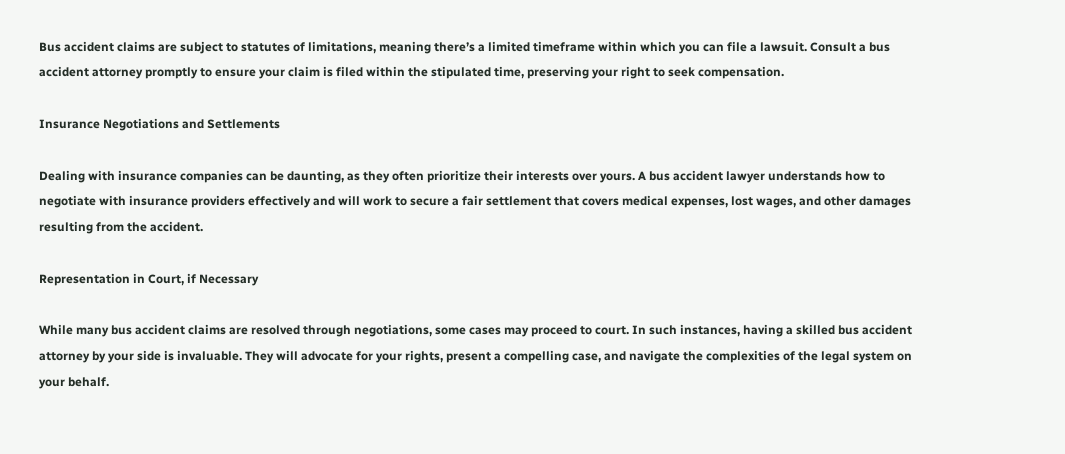Bus accident claims are subject to statutes of limitations, meaning there’s a limited timeframe within which you can file a lawsuit. Consult a bus accident attorney promptly to ensure your claim is filed within the stipulated time, preserving your right to seek compensation.

Insurance Negotiations and Settlements

Dealing with insurance companies can be daunting, as they often prioritize their interests over yours. A bus accident lawyer understands how to negotiate with insurance providers effectively and will work to secure a fair settlement that covers medical expenses, lost wages, and other damages resulting from the accident.

Representation in Court, if Necessary

While many bus accident claims are resolved through negotiations, some cases may proceed to court. In such instances, having a skilled bus accident attorney by your side is invaluable. They will advocate for your rights, present a compelling case, and navigate the complexities of the legal system on your behalf.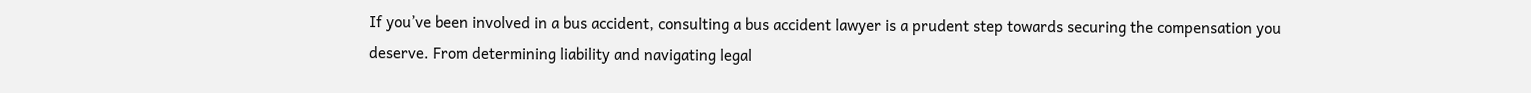If you’ve been involved in a bus accident, consulting a bus accident lawyer is a prudent step towards securing the compensation you deserve. From determining liability and navigating legal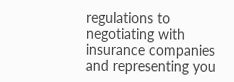regulations to negotiating with insurance companies and representing you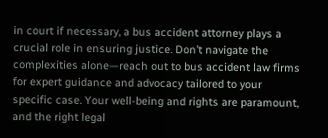in court if necessary, a bus accident attorney plays a crucial role in ensuring justice. Don’t navigate the complexities alone—reach out to bus accident law firms for expert guidance and advocacy tailored to your specific case. Your well-being and rights are paramount, and the right legal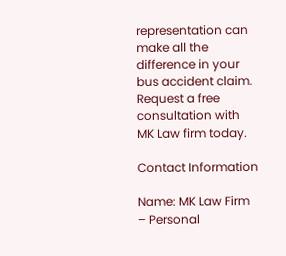representation can make all the difference in your bus accident claim. Request a free consultation with MK Law firm today.

Contact Information

Name: MK Law Firm – Personal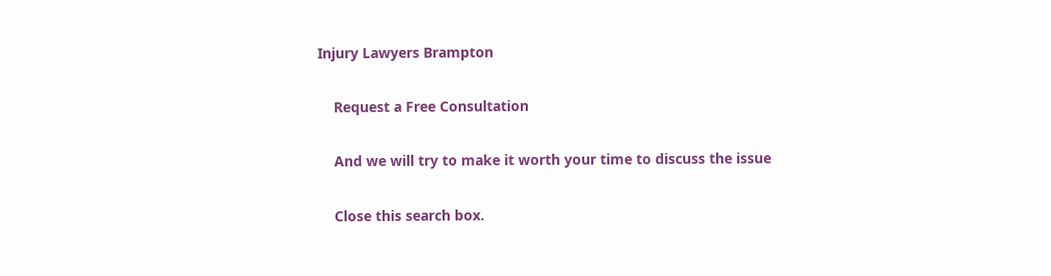Injury Lawyers Brampton

    Request a Free Consultation

    And we will try to make it worth your time to discuss the issue

    Close this search box.